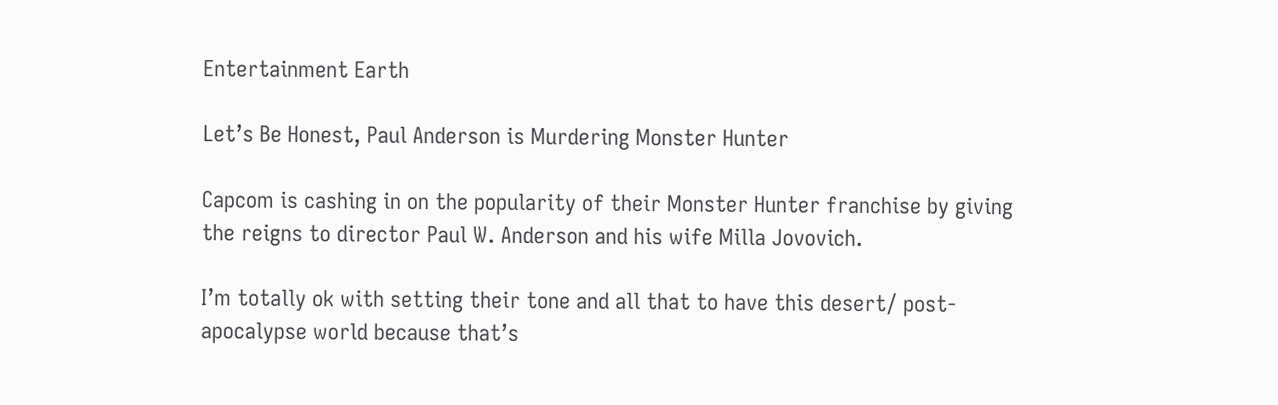Entertainment Earth

Let’s Be Honest, Paul Anderson is Murdering Monster Hunter

Capcom is cashing in on the popularity of their Monster Hunter franchise by giving the reigns to director Paul W. Anderson and his wife Milla Jovovich.

I’m totally ok with setting their tone and all that to have this desert/ post-apocalypse world because that’s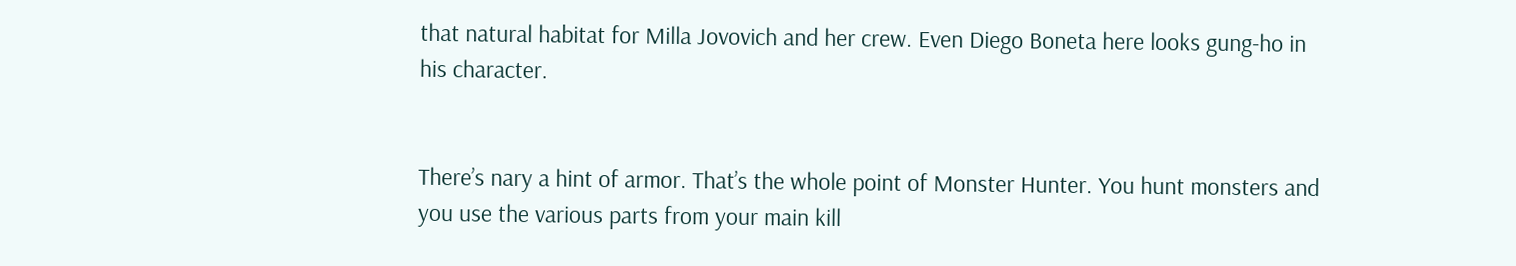that natural habitat for Milla Jovovich and her crew. Even Diego Boneta here looks gung-ho in his character.


There’s nary a hint of armor. That’s the whole point of Monster Hunter. You hunt monsters and you use the various parts from your main kill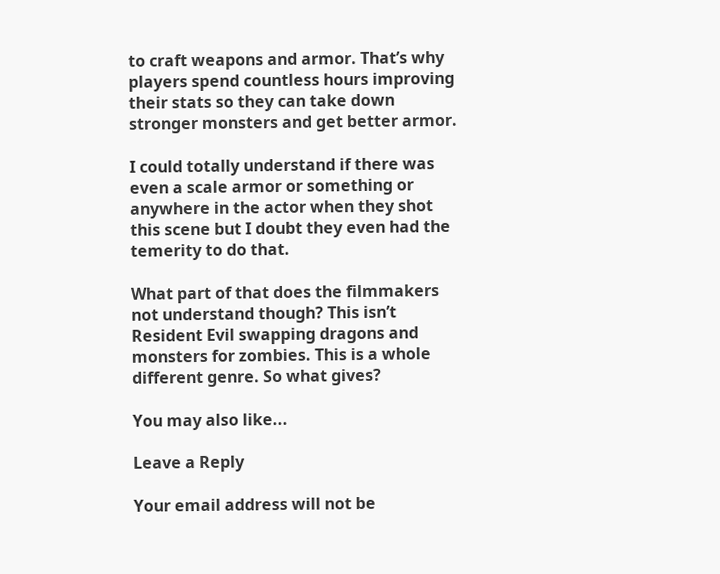to craft weapons and armor. That’s why players spend countless hours improving their stats so they can take down stronger monsters and get better armor.

I could totally understand if there was even a scale armor or something or anywhere in the actor when they shot this scene but I doubt they even had the temerity to do that.

What part of that does the filmmakers not understand though? This isn’t Resident Evil swapping dragons and monsters for zombies. This is a whole different genre. So what gives?

You may also like...

Leave a Reply

Your email address will not be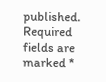published. Required fields are marked *